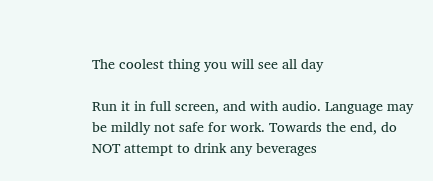The coolest thing you will see all day

Run it in full screen, and with audio. Language may be mildly not safe for work. Towards the end, do NOT attempt to drink any beverages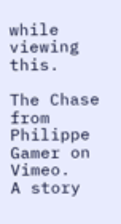while viewing this.

The Chase from Philippe Gamer on Vimeo.
A story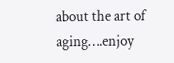about the art of aging….enjoy